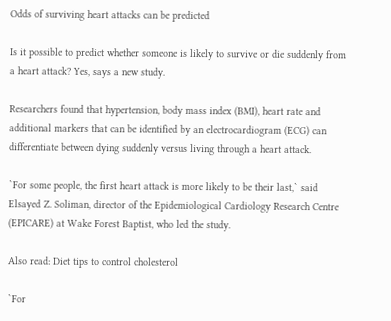Odds of surviving heart attacks can be predicted

Is it possible to predict whether someone is likely to survive or die suddenly from a heart attack? Yes, says a new study.

Researchers found that hypertension, body mass index (BMI), heart rate and additional markers that can be identified by an electrocardiogram (ECG) can differentiate between dying suddenly versus living through a heart attack.

`For some people, the first heart attack is more likely to be their last,` said Elsayed Z. Soliman, director of the Epidemiological Cardiology Research Centre (EPICARE) at Wake Forest Baptist, who led the study.

Also read: Diet tips to control cholesterol

`For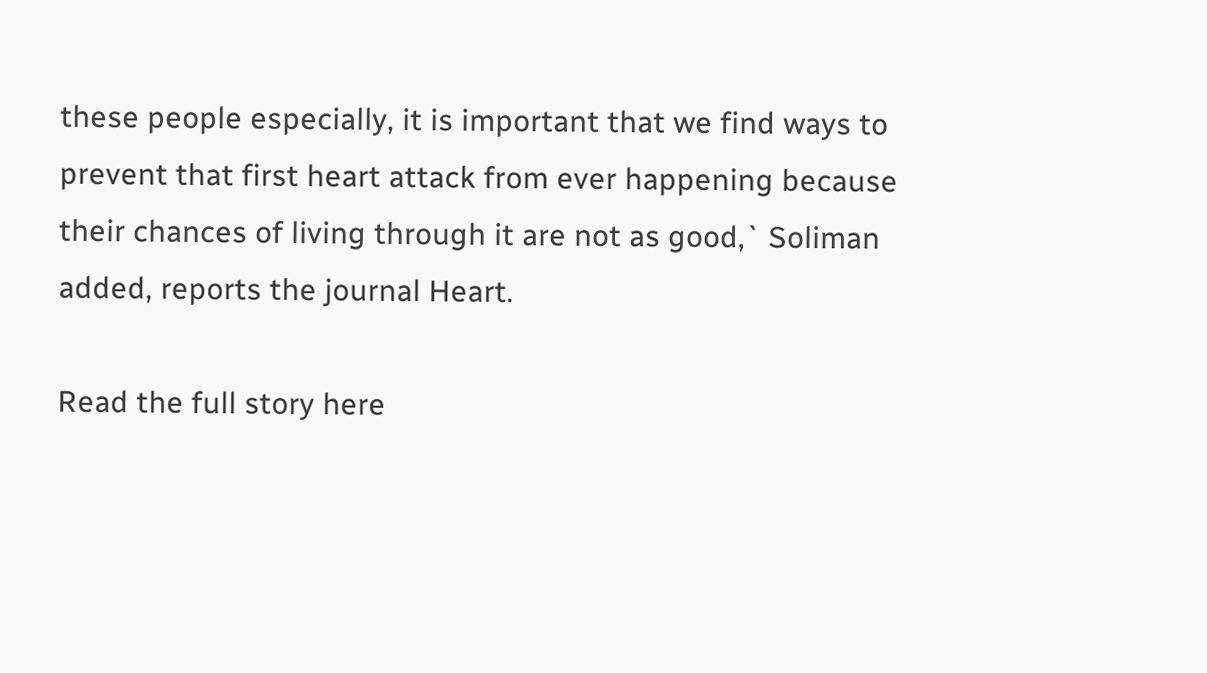these people especially, it is important that we find ways to prevent that first heart attack from ever happening because their chances of living through it are not as good,` Soliman added, reports the journal Heart.

Read the full story here